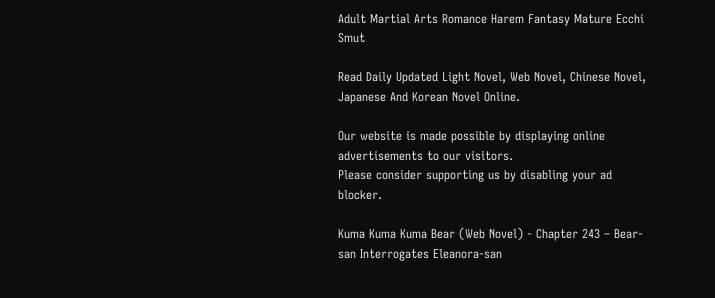Adult Martial Arts Romance Harem Fantasy Mature Ecchi Smut

Read Daily Updated Light Novel, Web Novel, Chinese Novel, Japanese And Korean Novel Online.

Our website is made possible by displaying online advertisements to our visitors.
Please consider supporting us by disabling your ad blocker.

Kuma Kuma Kuma Bear (Web Novel) - Chapter 243 – Bear-san Interrogates Eleanora-san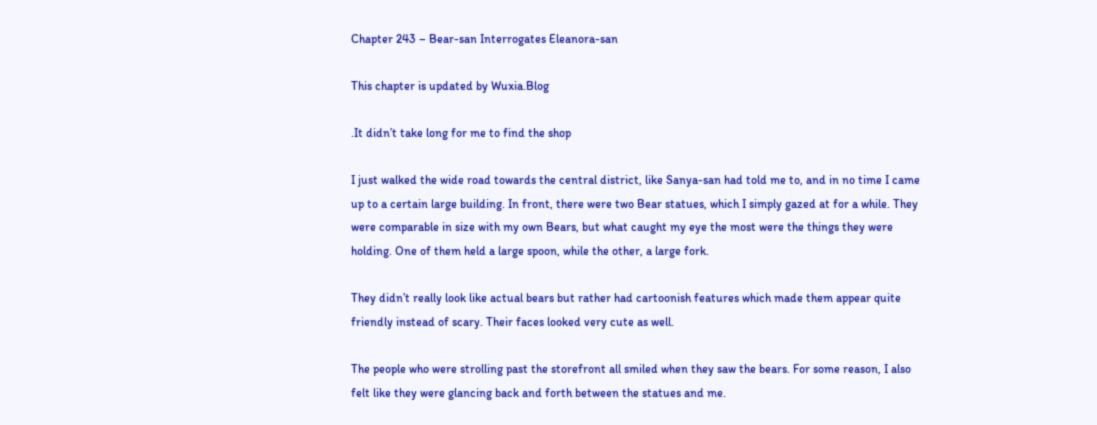Chapter 243 – Bear-san Interrogates Eleanora-san

This chapter is updated by Wuxia.Blog

.It didn’t take long for me to find the shop

I just walked the wide road towards the central district, like Sanya-san had told me to, and in no time I came up to a certain large building. In front, there were two Bear statues, which I simply gazed at for a while. They were comparable in size with my own Bears, but what caught my eye the most were the things they were holding. One of them held a large spoon, while the other, a large fork.

They didn’t really look like actual bears but rather had cartoonish features which made them appear quite friendly instead of scary. Their faces looked very cute as well.

The people who were strolling past the storefront all smiled when they saw the bears. For some reason, I also felt like they were glancing back and forth between the statues and me.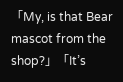「My, is that Bear mascot from the shop?」「It’s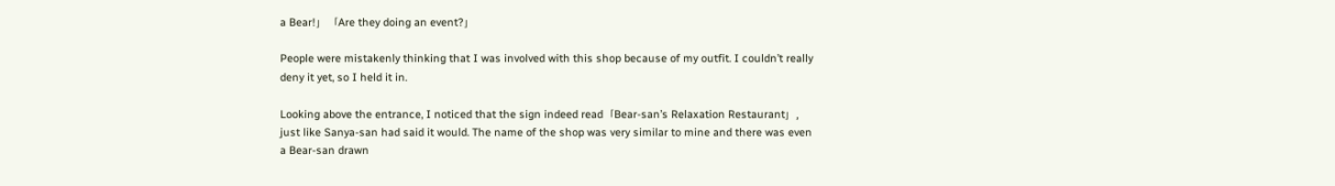a Bear!」「Are they doing an event?」

People were mistakenly thinking that I was involved with this shop because of my outfit. I couldn’t really deny it yet, so I held it in.

Looking above the entrance, I noticed that the sign indeed read「Bear-san’s Relaxation Restaurant」, just like Sanya-san had said it would. The name of the shop was very similar to mine and there was even a Bear-san drawn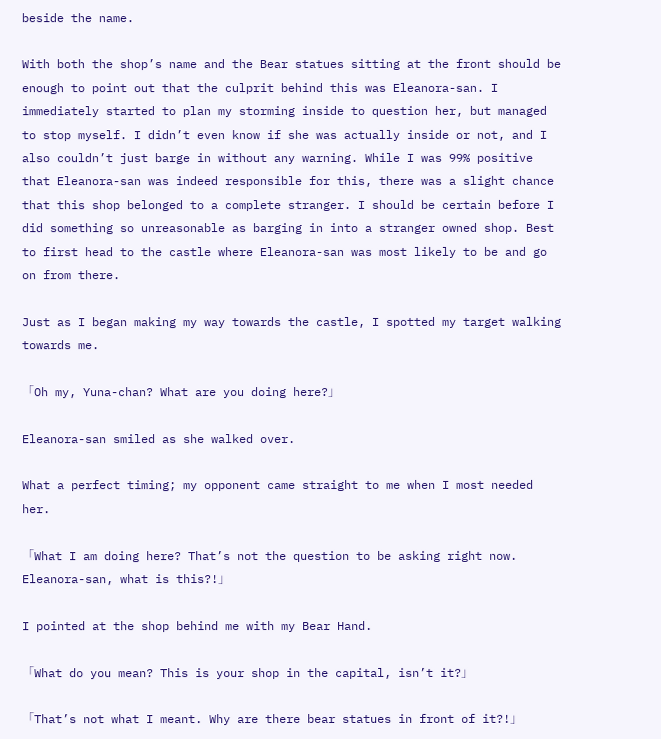beside the name.

With both the shop’s name and the Bear statues sitting at the front should be enough to point out that the culprit behind this was Eleanora-san. I immediately started to plan my storming inside to question her, but managed to stop myself. I didn’t even know if she was actually inside or not, and I also couldn’t just barge in without any warning. While I was 99% positive that Eleanora-san was indeed responsible for this, there was a slight chance that this shop belonged to a complete stranger. I should be certain before I did something so unreasonable as barging in into a stranger owned shop. Best to first head to the castle where Eleanora-san was most likely to be and go on from there.

Just as I began making my way towards the castle, I spotted my target walking towards me.

「Oh my, Yuna-chan? What are you doing here?」

Eleanora-san smiled as she walked over.

What a perfect timing; my opponent came straight to me when I most needed her.

「What I am doing here? That’s not the question to be asking right now. Eleanora-san, what is this?!」

I pointed at the shop behind me with my Bear Hand.

「What do you mean? This is your shop in the capital, isn’t it?」

「That’s not what I meant. Why are there bear statues in front of it?!」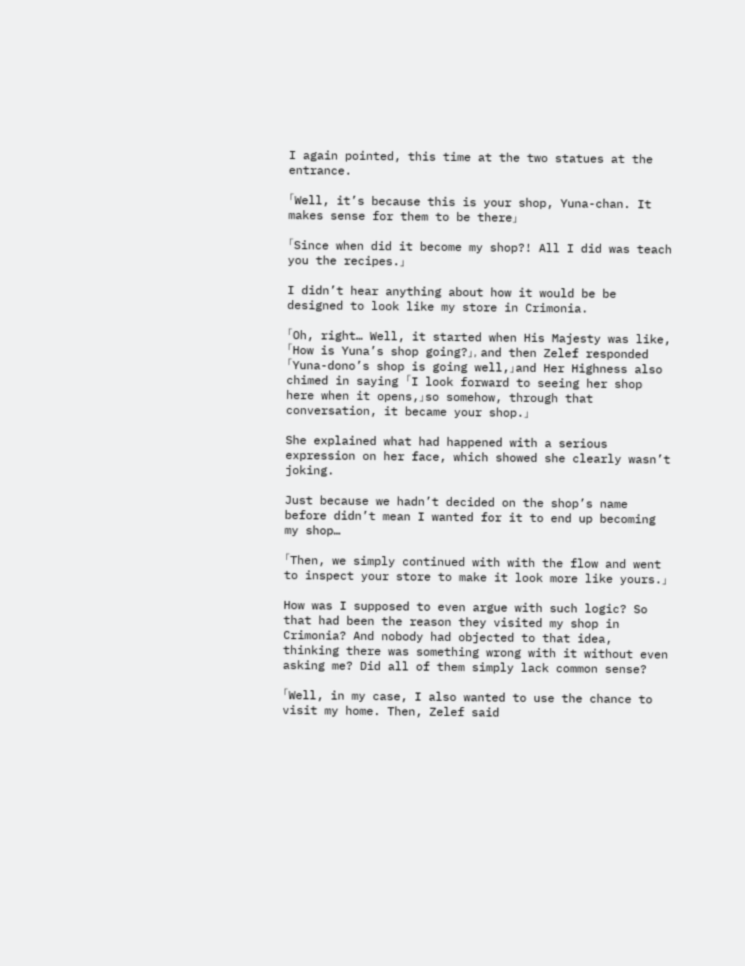I again pointed, this time at the two statues at the entrance.

「Well, it’s because this is your shop, Yuna-chan. It makes sense for them to be there」

「Since when did it become my shop?! All I did was teach you the recipes.」

I didn’t hear anything about how it would be be designed to look like my store in Crimonia.

「Oh, right… Well, it started when His Majesty was like, 「How is Yuna’s shop going?」, and then Zelef responded 「Yuna-dono’s shop is going well,」and Her Highness also chimed in saying 「I look forward to seeing her shop here when it opens,」so somehow, through that conversation, it became your shop.」

She explained what had happened with a serious expression on her face, which showed she clearly wasn’t joking.

Just because we hadn’t decided on the shop’s name before didn’t mean I wanted for it to end up becoming my shop…

「Then, we simply continued with with the flow and went to inspect your store to make it look more like yours.」

How was I supposed to even argue with such logic? So that had been the reason they visited my shop in Crimonia? And nobody had objected to that idea, thinking there was something wrong with it without even asking me? Did all of them simply lack common sense?

「Well, in my case, I also wanted to use the chance to visit my home. Then, Zelef said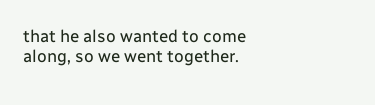that he also wanted to come along, so we went together.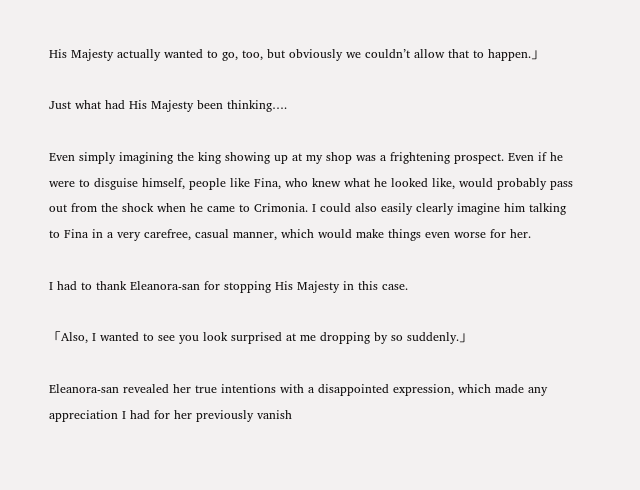His Majesty actually wanted to go, too, but obviously we couldn’t allow that to happen.」

Just what had His Majesty been thinking….

Even simply imagining the king showing up at my shop was a frightening prospect. Even if he were to disguise himself, people like Fina, who knew what he looked like, would probably pass out from the shock when he came to Crimonia. I could also easily clearly imagine him talking to Fina in a very carefree, casual manner, which would make things even worse for her.

I had to thank Eleanora-san for stopping His Majesty in this case.

「Also, I wanted to see you look surprised at me dropping by so suddenly.」

Eleanora-san revealed her true intentions with a disappointed expression, which made any appreciation I had for her previously vanish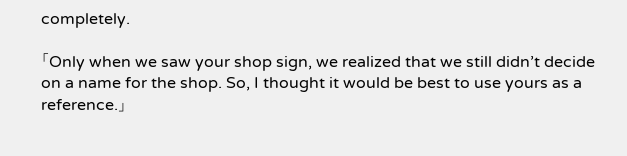completely.

「Only when we saw your shop sign, we realized that we still didn’t decide on a name for the shop. So, I thought it would be best to use yours as a reference.」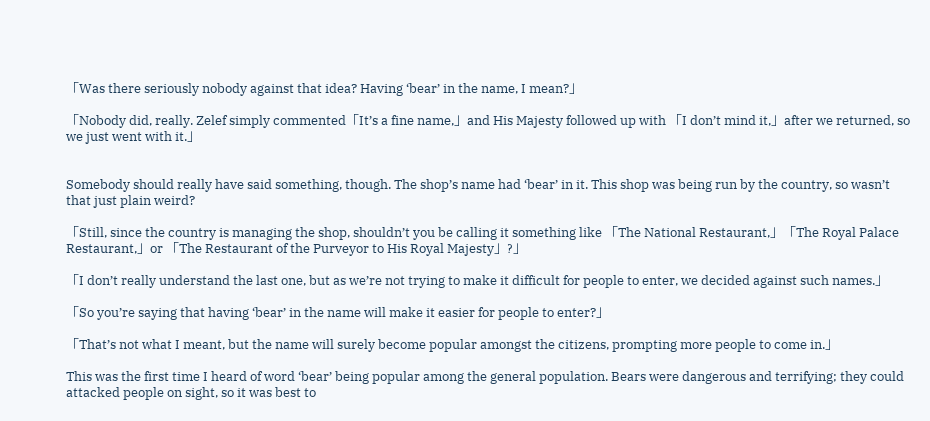「Was there seriously nobody against that idea? Having ‘bear’ in the name, I mean?」

「Nobody did, really. Zelef simply commented「It’s a fine name,」and His Majesty followed up with 「I don’t mind it,」after we returned, so we just went with it.」


Somebody should really have said something, though. The shop’s name had ‘bear’ in it. This shop was being run by the country, so wasn’t that just plain weird?

「Still, since the country is managing the shop, shouldn’t you be calling it something like 「The National Restaurant,」「The Royal Palace Restaurant,」or 「The Restaurant of the Purveyor to His Royal Majesty」?」

「I don’t really understand the last one, but as we’re not trying to make it difficult for people to enter, we decided against such names.」

「So you’re saying that having ‘bear’ in the name will make it easier for people to enter?」

「That’s not what I meant, but the name will surely become popular amongst the citizens, prompting more people to come in.」

This was the first time I heard of word ‘bear’ being popular among the general population. Bears were dangerous and terrifying; they could attacked people on sight, so it was best to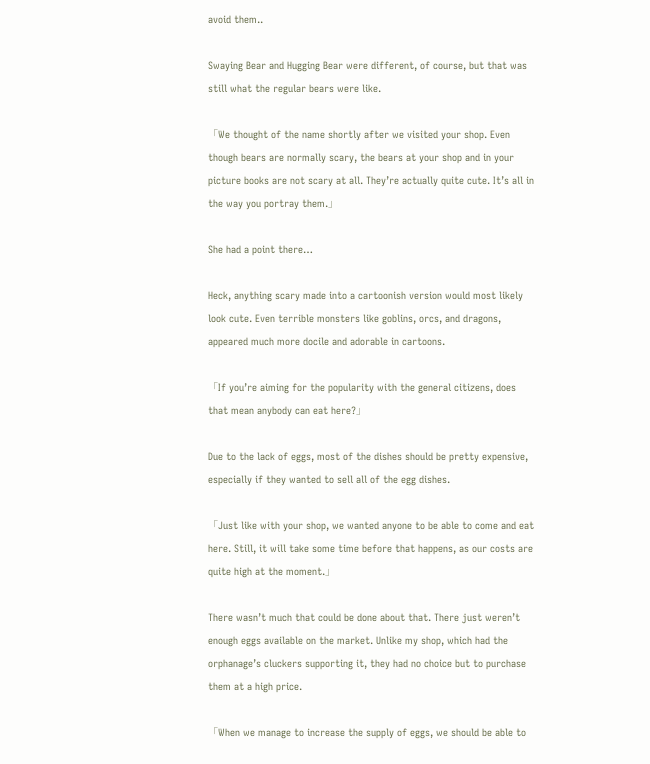avoid them..

Swaying Bear and Hugging Bear were different, of course, but that was still what the regular bears were like.

「We thought of the name shortly after we visited your shop. Even though bears are normally scary, the bears at your shop and in your picture books are not scary at all. They’re actually quite cute. It’s all in the way you portray them.」

She had a point there…

Heck, anything scary made into a cartoonish version would most likely look cute. Even terrible monsters like goblins, orcs, and dragons, appeared much more docile and adorable in cartoons.

「If you’re aiming for the popularity with the general citizens, does that mean anybody can eat here?」

Due to the lack of eggs, most of the dishes should be pretty expensive, especially if they wanted to sell all of the egg dishes.

「Just like with your shop, we wanted anyone to be able to come and eat here. Still, it will take some time before that happens, as our costs are quite high at the moment.」

There wasn’t much that could be done about that. There just weren’t enough eggs available on the market. Unlike my shop, which had the orphanage’s cluckers supporting it, they had no choice but to purchase them at a high price.

「When we manage to increase the supply of eggs, we should be able to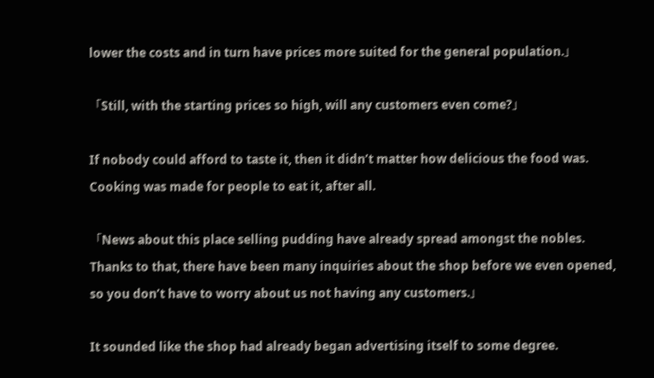lower the costs and in turn have prices more suited for the general population.」

「Still, with the starting prices so high, will any customers even come?」

If nobody could afford to taste it, then it didn’t matter how delicious the food was. Cooking was made for people to eat it, after all.

「News about this place selling pudding have already spread amongst the nobles. Thanks to that, there have been many inquiries about the shop before we even opened, so you don’t have to worry about us not having any customers.」

It sounded like the shop had already began advertising itself to some degree.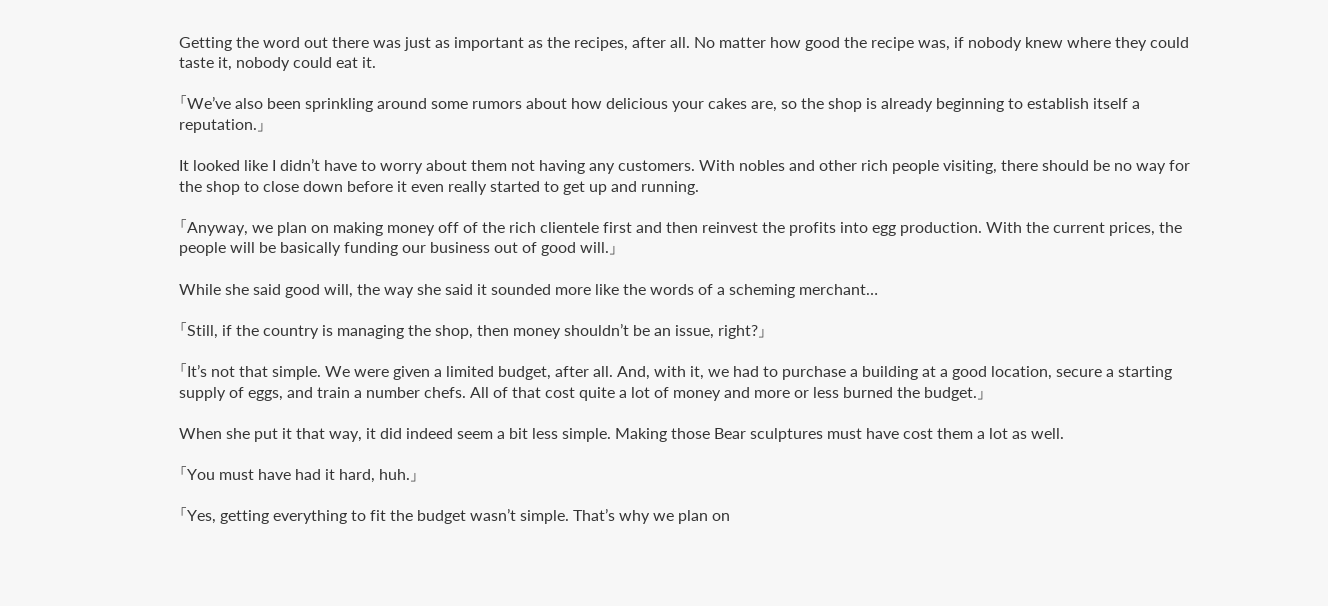Getting the word out there was just as important as the recipes, after all. No matter how good the recipe was, if nobody knew where they could taste it, nobody could eat it.

「We’ve also been sprinkling around some rumors about how delicious your cakes are, so the shop is already beginning to establish itself a reputation.」

It looked like I didn’t have to worry about them not having any customers. With nobles and other rich people visiting, there should be no way for the shop to close down before it even really started to get up and running.

「Anyway, we plan on making money off of the rich clientele first and then reinvest the profits into egg production. With the current prices, the people will be basically funding our business out of good will.」

While she said good will, the way she said it sounded more like the words of a scheming merchant…

「Still, if the country is managing the shop, then money shouldn’t be an issue, right?」

「It’s not that simple. We were given a limited budget, after all. And, with it, we had to purchase a building at a good location, secure a starting supply of eggs, and train a number chefs. All of that cost quite a lot of money and more or less burned the budget.」

When she put it that way, it did indeed seem a bit less simple. Making those Bear sculptures must have cost them a lot as well.

「You must have had it hard, huh.」

「Yes, getting everything to fit the budget wasn’t simple. That’s why we plan on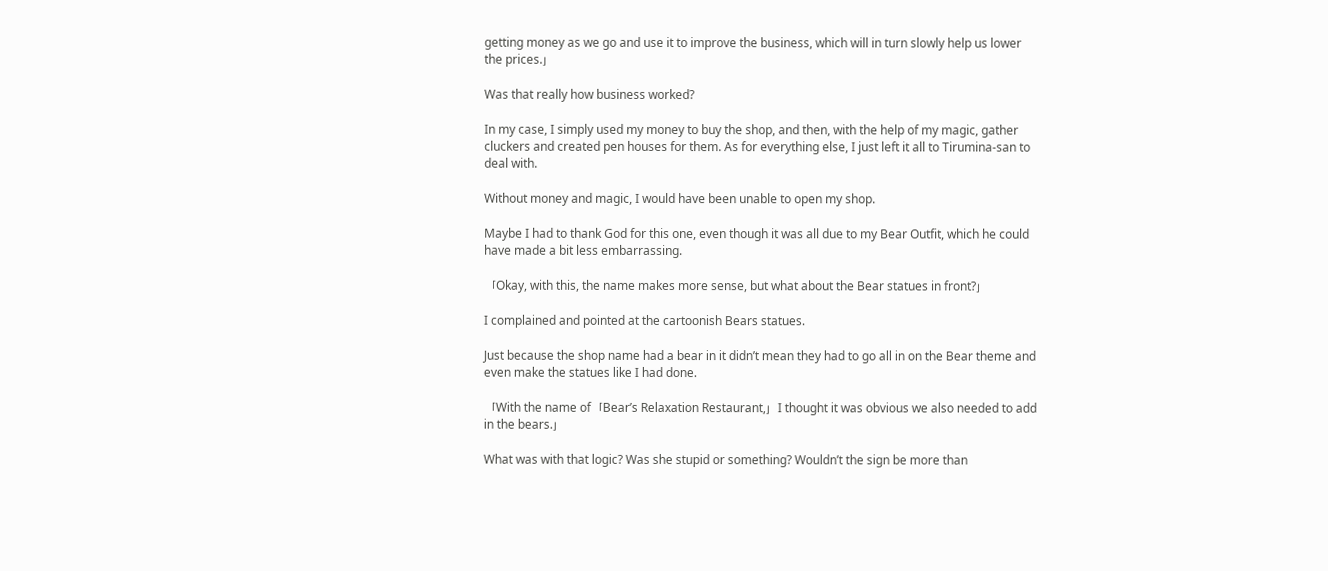getting money as we go and use it to improve the business, which will in turn slowly help us lower the prices.」

Was that really how business worked?

In my case, I simply used my money to buy the shop, and then, with the help of my magic, gather cluckers and created pen houses for them. As for everything else, I just left it all to Tirumina-san to deal with.

Without money and magic, I would have been unable to open my shop.

Maybe I had to thank God for this one, even though it was all due to my Bear Outfit, which he could have made a bit less embarrassing.

「Okay, with this, the name makes more sense, but what about the Bear statues in front?」

I complained and pointed at the cartoonish Bears statues.

Just because the shop name had a bear in it didn’t mean they had to go all in on the Bear theme and even make the statues like I had done.

「With the name of「Bear’s Relaxation Restaurant,」I thought it was obvious we also needed to add in the bears.」

What was with that logic? Was she stupid or something? Wouldn’t the sign be more than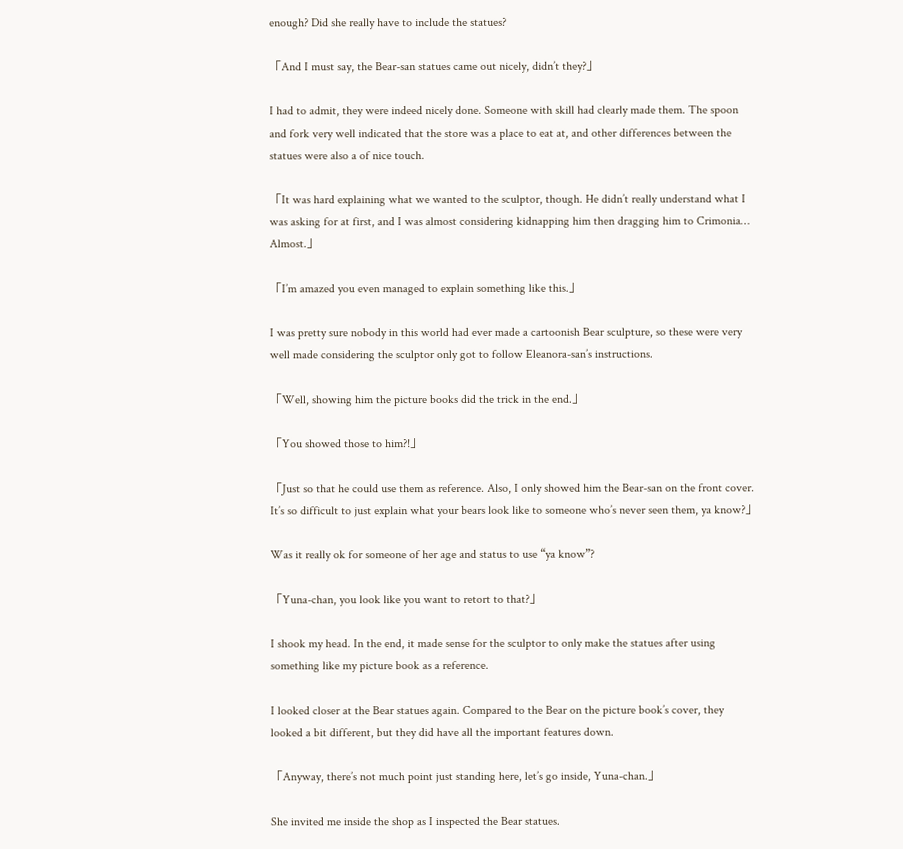enough? Did she really have to include the statues?

「And I must say, the Bear-san statues came out nicely, didn’t they?」

I had to admit, they were indeed nicely done. Someone with skill had clearly made them. The spoon and fork very well indicated that the store was a place to eat at, and other differences between the statues were also a of nice touch.

「It was hard explaining what we wanted to the sculptor, though. He didn’t really understand what I was asking for at first, and I was almost considering kidnapping him then dragging him to Crimonia… Almost.」

「I’m amazed you even managed to explain something like this.」

I was pretty sure nobody in this world had ever made a cartoonish Bear sculpture, so these were very well made considering the sculptor only got to follow Eleanora-san’s instructions.

「Well, showing him the picture books did the trick in the end.」

「You showed those to him?!」

「Just so that he could use them as reference. Also, I only showed him the Bear-san on the front cover. It’s so difficult to just explain what your bears look like to someone who’s never seen them, ya know?」

Was it really ok for someone of her age and status to use “ya know”?

「Yuna-chan, you look like you want to retort to that?」

I shook my head. In the end, it made sense for the sculptor to only make the statues after using something like my picture book as a reference.

I looked closer at the Bear statues again. Compared to the Bear on the picture book’s cover, they looked a bit different, but they did have all the important features down.

「Anyway, there’s not much point just standing here, let’s go inside, Yuna-chan.」

She invited me inside the shop as I inspected the Bear statues.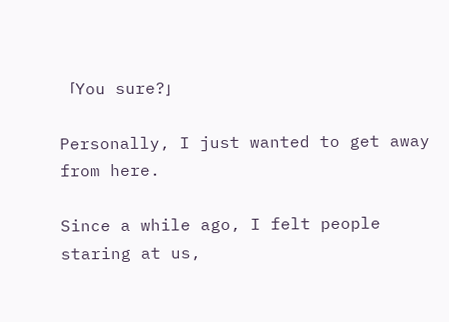「You sure?」

Personally, I just wanted to get away from here.

Since a while ago, I felt people staring at us,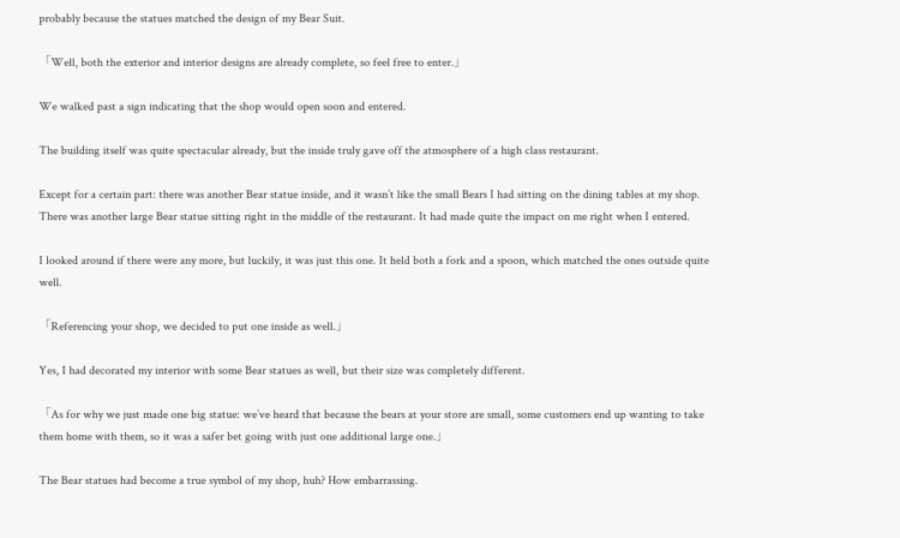probably because the statues matched the design of my Bear Suit.

「Well, both the exterior and interior designs are already complete, so feel free to enter.」

We walked past a sign indicating that the shop would open soon and entered.

The building itself was quite spectacular already, but the inside truly gave off the atmosphere of a high class restaurant.

Except for a certain part: there was another Bear statue inside, and it wasn’t like the small Bears I had sitting on the dining tables at my shop. There was another large Bear statue sitting right in the middle of the restaurant. It had made quite the impact on me right when I entered.

I looked around if there were any more, but luckily, it was just this one. It held both a fork and a spoon, which matched the ones outside quite well.

「Referencing your shop, we decided to put one inside as well.」

Yes, I had decorated my interior with some Bear statues as well, but their size was completely different.

「As for why we just made one big statue: we’ve heard that because the bears at your store are small, some customers end up wanting to take them home with them, so it was a safer bet going with just one additional large one.」

The Bear statues had become a true symbol of my shop, huh? How embarrassing.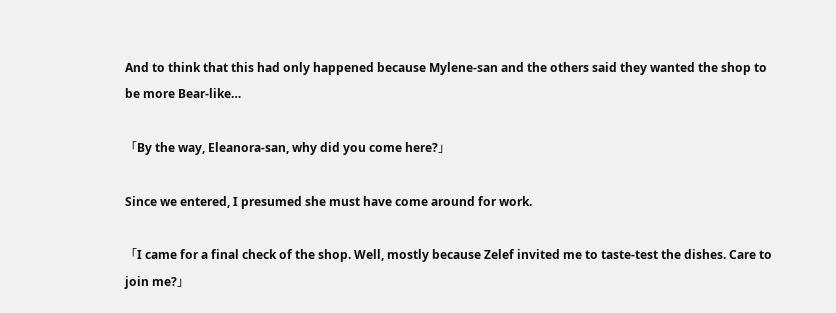And to think that this had only happened because Mylene-san and the others said they wanted the shop to be more Bear-like…

「By the way, Eleanora-san, why did you come here?」

Since we entered, I presumed she must have come around for work.

「I came for a final check of the shop. Well, mostly because Zelef invited me to taste-test the dishes. Care to join me?」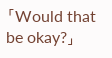「Would that be okay?」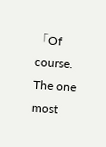「Of course. The one most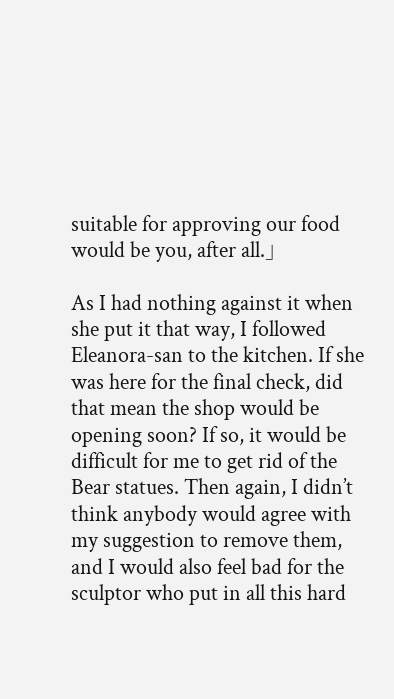suitable for approving our food would be you, after all.」

As I had nothing against it when she put it that way, I followed Eleanora-san to the kitchen. If she was here for the final check, did that mean the shop would be opening soon? If so, it would be difficult for me to get rid of the Bear statues. Then again, I didn’t think anybody would agree with my suggestion to remove them, and I would also feel bad for the sculptor who put in all this hard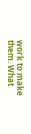work to make them. What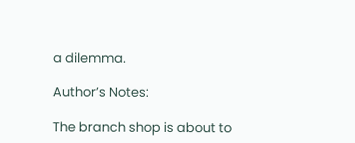a dilemma.

Author’s Notes:

The branch shop is about to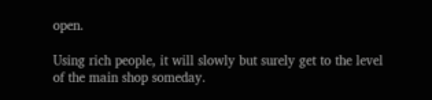open.

Using rich people, it will slowly but surely get to the level of the main shop someday.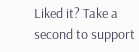Liked it? Take a second to support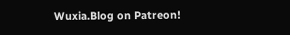Wuxia.Blog on Patreon!